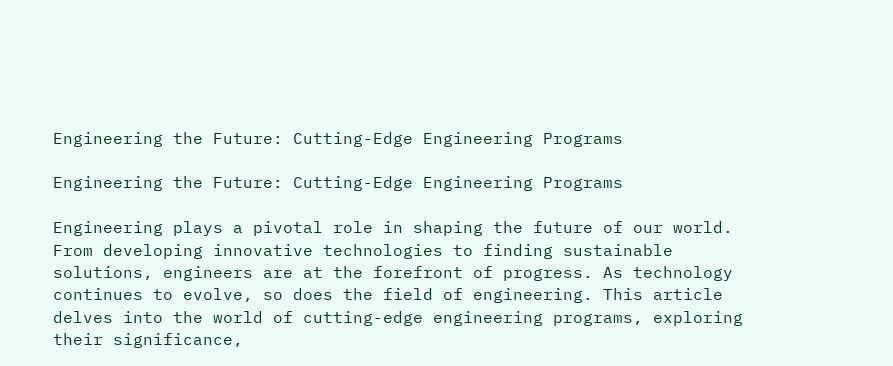Engineering the Future: Cutting-Edge Engineering Programs

Engineering the Future: Cutting-Edge Engineering Programs

Engineering plays a pivotal role in shaping the future of our world. From developing innovative technologies to finding sustainable solutions, engineers are at the forefront of progress. As technology continues to evolve, so does the field of engineering. This article delves into the world of cutting-edge engineering programs, exploring their significance,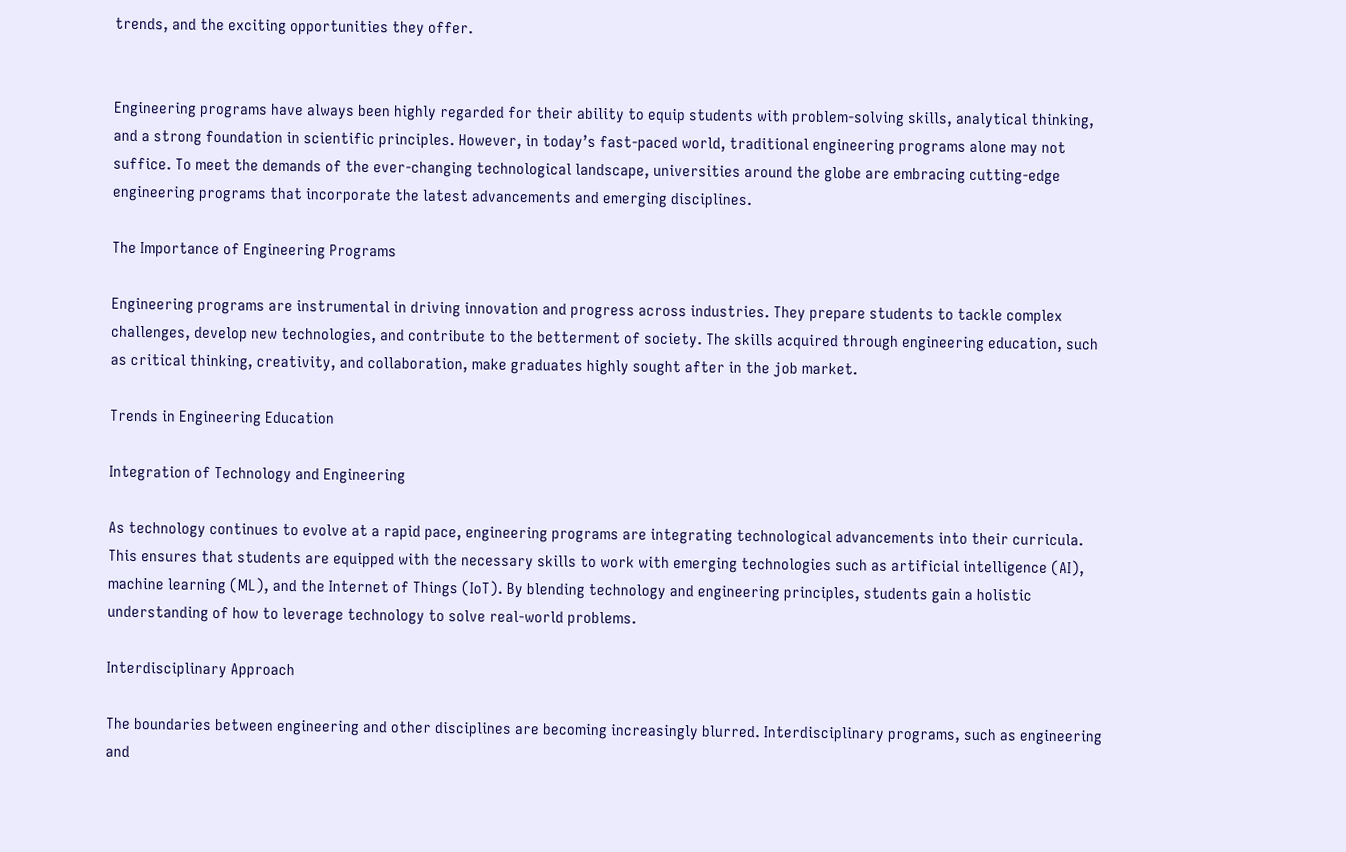trends, and the exciting opportunities they offer.


Engineering programs have always been highly regarded for their ability to equip students with problem-solving skills, analytical thinking, and a strong foundation in scientific principles. However, in today’s fast-paced world, traditional engineering programs alone may not suffice. To meet the demands of the ever-changing technological landscape, universities around the globe are embracing cutting-edge engineering programs that incorporate the latest advancements and emerging disciplines.

The Importance of Engineering Programs

Engineering programs are instrumental in driving innovation and progress across industries. They prepare students to tackle complex challenges, develop new technologies, and contribute to the betterment of society. The skills acquired through engineering education, such as critical thinking, creativity, and collaboration, make graduates highly sought after in the job market.

Trends in Engineering Education

Integration of Technology and Engineering

As technology continues to evolve at a rapid pace, engineering programs are integrating technological advancements into their curricula. This ensures that students are equipped with the necessary skills to work with emerging technologies such as artificial intelligence (AI), machine learning (ML), and the Internet of Things (IoT). By blending technology and engineering principles, students gain a holistic understanding of how to leverage technology to solve real-world problems.

Interdisciplinary Approach

The boundaries between engineering and other disciplines are becoming increasingly blurred. Interdisciplinary programs, such as engineering and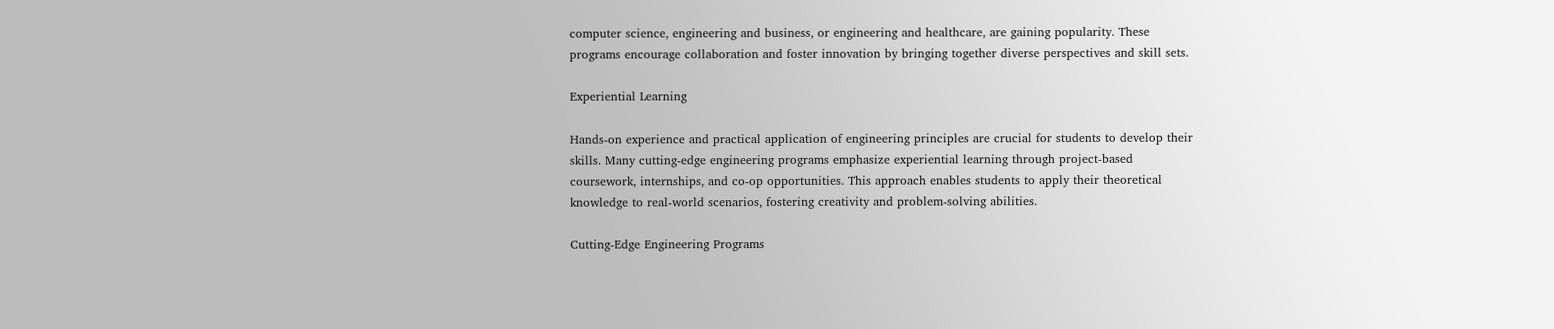computer science, engineering and business, or engineering and healthcare, are gaining popularity. These programs encourage collaboration and foster innovation by bringing together diverse perspectives and skill sets.

Experiential Learning

Hands-on experience and practical application of engineering principles are crucial for students to develop their skills. Many cutting-edge engineering programs emphasize experiential learning through project-based coursework, internships, and co-op opportunities. This approach enables students to apply their theoretical knowledge to real-world scenarios, fostering creativity and problem-solving abilities.

Cutting-Edge Engineering Programs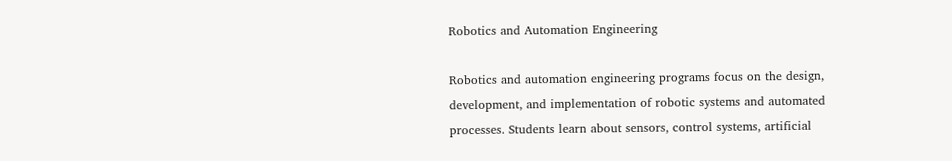Robotics and Automation Engineering

Robotics and automation engineering programs focus on the design, development, and implementation of robotic systems and automated processes. Students learn about sensors, control systems, artificial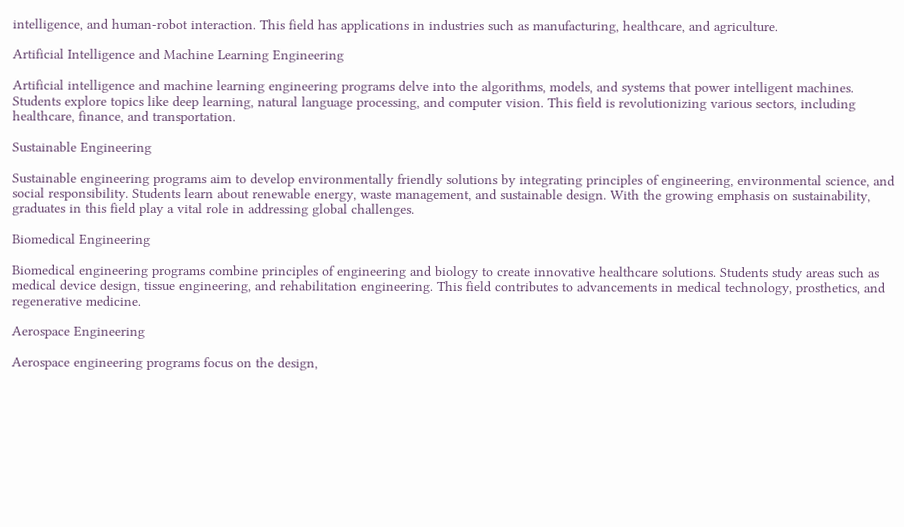intelligence, and human-robot interaction. This field has applications in industries such as manufacturing, healthcare, and agriculture.

Artificial Intelligence and Machine Learning Engineering

Artificial intelligence and machine learning engineering programs delve into the algorithms, models, and systems that power intelligent machines. Students explore topics like deep learning, natural language processing, and computer vision. This field is revolutionizing various sectors, including healthcare, finance, and transportation.

Sustainable Engineering

Sustainable engineering programs aim to develop environmentally friendly solutions by integrating principles of engineering, environmental science, and social responsibility. Students learn about renewable energy, waste management, and sustainable design. With the growing emphasis on sustainability, graduates in this field play a vital role in addressing global challenges.

Biomedical Engineering

Biomedical engineering programs combine principles of engineering and biology to create innovative healthcare solutions. Students study areas such as medical device design, tissue engineering, and rehabilitation engineering. This field contributes to advancements in medical technology, prosthetics, and regenerative medicine.

Aerospace Engineering

Aerospace engineering programs focus on the design,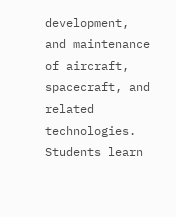development, and maintenance of aircraft, spacecraft, and related technologies. Students learn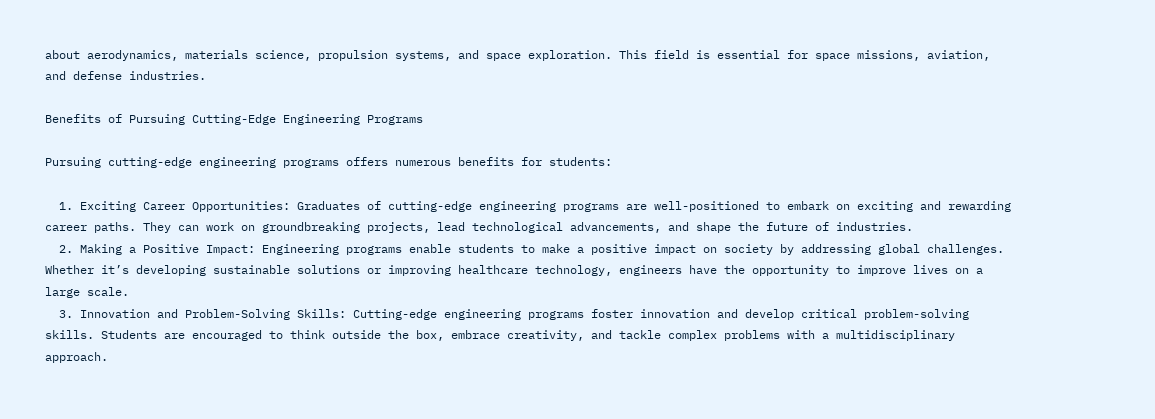about aerodynamics, materials science, propulsion systems, and space exploration. This field is essential for space missions, aviation, and defense industries.

Benefits of Pursuing Cutting-Edge Engineering Programs

Pursuing cutting-edge engineering programs offers numerous benefits for students:

  1. Exciting Career Opportunities: Graduates of cutting-edge engineering programs are well-positioned to embark on exciting and rewarding career paths. They can work on groundbreaking projects, lead technological advancements, and shape the future of industries.
  2. Making a Positive Impact: Engineering programs enable students to make a positive impact on society by addressing global challenges. Whether it’s developing sustainable solutions or improving healthcare technology, engineers have the opportunity to improve lives on a large scale.
  3. Innovation and Problem-Solving Skills: Cutting-edge engineering programs foster innovation and develop critical problem-solving skills. Students are encouraged to think outside the box, embrace creativity, and tackle complex problems with a multidisciplinary approach.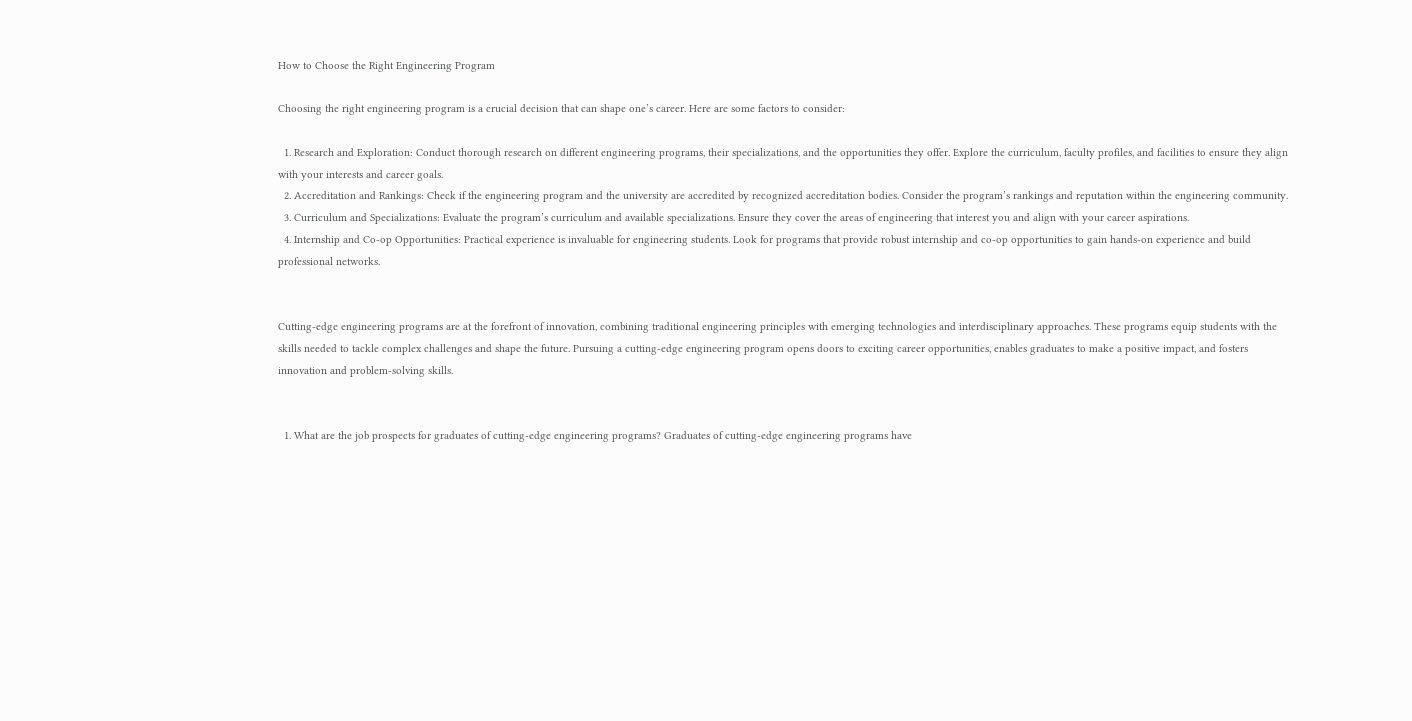How to Choose the Right Engineering Program

Choosing the right engineering program is a crucial decision that can shape one’s career. Here are some factors to consider:

  1. Research and Exploration: Conduct thorough research on different engineering programs, their specializations, and the opportunities they offer. Explore the curriculum, faculty profiles, and facilities to ensure they align with your interests and career goals.
  2. Accreditation and Rankings: Check if the engineering program and the university are accredited by recognized accreditation bodies. Consider the program’s rankings and reputation within the engineering community.
  3. Curriculum and Specializations: Evaluate the program’s curriculum and available specializations. Ensure they cover the areas of engineering that interest you and align with your career aspirations.
  4. Internship and Co-op Opportunities: Practical experience is invaluable for engineering students. Look for programs that provide robust internship and co-op opportunities to gain hands-on experience and build professional networks.


Cutting-edge engineering programs are at the forefront of innovation, combining traditional engineering principles with emerging technologies and interdisciplinary approaches. These programs equip students with the skills needed to tackle complex challenges and shape the future. Pursuing a cutting-edge engineering program opens doors to exciting career opportunities, enables graduates to make a positive impact, and fosters innovation and problem-solving skills.


  1. What are the job prospects for graduates of cutting-edge engineering programs? Graduates of cutting-edge engineering programs have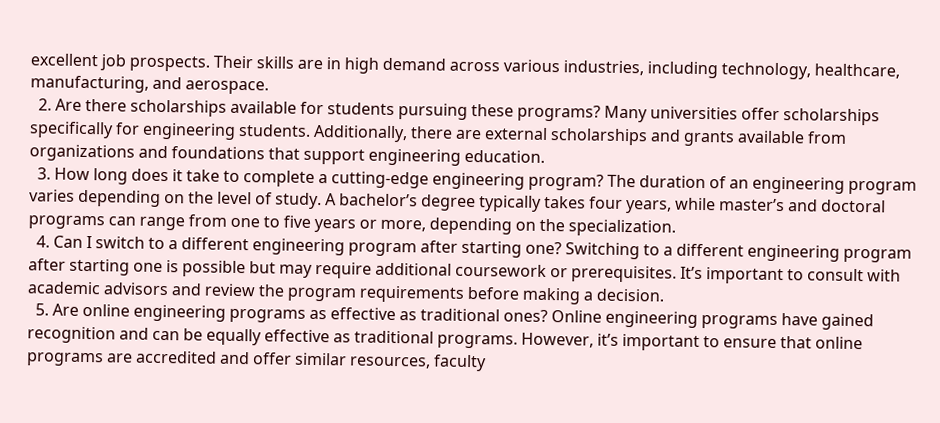excellent job prospects. Their skills are in high demand across various industries, including technology, healthcare, manufacturing, and aerospace.
  2. Are there scholarships available for students pursuing these programs? Many universities offer scholarships specifically for engineering students. Additionally, there are external scholarships and grants available from organizations and foundations that support engineering education.
  3. How long does it take to complete a cutting-edge engineering program? The duration of an engineering program varies depending on the level of study. A bachelor’s degree typically takes four years, while master’s and doctoral programs can range from one to five years or more, depending on the specialization.
  4. Can I switch to a different engineering program after starting one? Switching to a different engineering program after starting one is possible but may require additional coursework or prerequisites. It’s important to consult with academic advisors and review the program requirements before making a decision.
  5. Are online engineering programs as effective as traditional ones? Online engineering programs have gained recognition and can be equally effective as traditional programs. However, it’s important to ensure that online programs are accredited and offer similar resources, faculty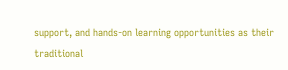support, and hands-on learning opportunities as their traditional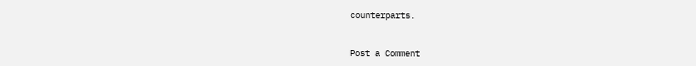counterparts.


Post a Comment